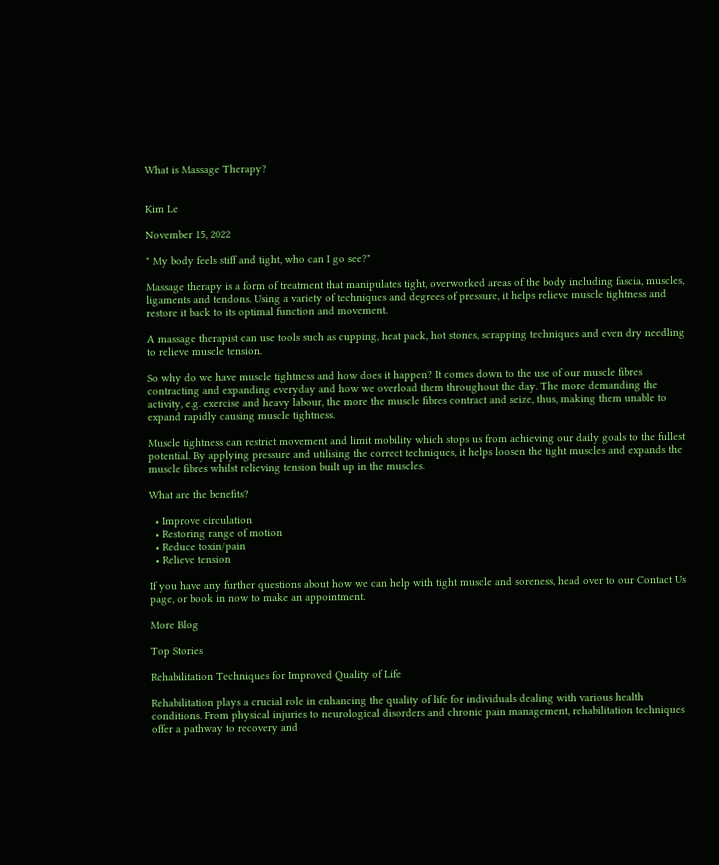What is Massage Therapy?


Kim Le

November 15, 2022

" My body feels stiff and tight, who can I go see?"

Massage therapy is a form of treatment that manipulates tight, overworked areas of the body including fascia, muscles, ligaments and tendons. Using a variety of techniques and degrees of pressure, it helps relieve muscle tightness and restore it back to its optimal function and movement.

A massage therapist can use tools such as cupping, heat pack, hot stones, scrapping techniques and even dry needling to relieve muscle tension.

So why do we have muscle tightness and how does it happen? It comes down to the use of our muscle fibres contracting and expanding everyday and how we overload them throughout the day. The more demanding the activity, e.g. exercise and heavy labour, the more the muscle fibres contract and seize, thus, making them unable to expand rapidly causing muscle tightness.

Muscle tightness can restrict movement and limit mobility which stops us from achieving our daily goals to the fullest potential. By applying pressure and utilising the correct techniques, it helps loosen the tight muscles and expands the muscle fibres whilst relieving tension built up in the muscles.

What are the benefits?

  • Improve circulation
  • Restoring range of motion
  • Reduce toxin/pain
  • Relieve tension

If you have any further questions about how we can help with tight muscle and soreness, head over to our Contact Us page, or book in now to make an appointment.

More Blog

Top Stories

Rehabilitation Techniques for Improved Quality of Life

Rehabilitation plays a crucial role in enhancing the quality of life for individuals dealing with various health conditions. From physical injuries to neurological disorders and chronic pain management, rehabilitation techniques offer a pathway to recovery and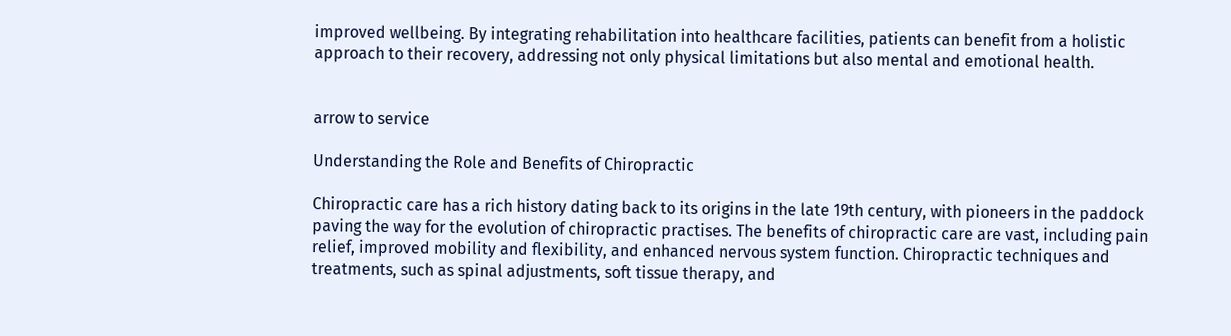improved wellbeing. By integrating rehabilitation into healthcare facilities, patients can benefit from a holistic approach to their recovery, addressing not only physical limitations but also mental and emotional health.


arrow to service

Understanding the Role and Benefits of Chiropractic

Chiropractic care has a rich history dating back to its origins in the late 19th century, with pioneers in the paddock paving the way for the evolution of chiropractic practises. The benefits of chiropractic care are vast, including pain relief, improved mobility and flexibility, and enhanced nervous system function. Chiropractic techniques and treatments, such as spinal adjustments, soft tissue therapy, and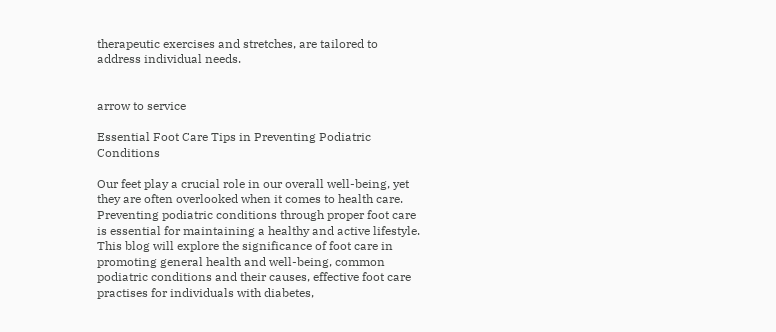therapeutic exercises and stretches, are tailored to address individual needs.


arrow to service

Essential Foot Care Tips in Preventing Podiatric Conditions

Our feet play a crucial role in our overall well-being, yet they are often overlooked when it comes to health care. Preventing podiatric conditions through proper foot care is essential for maintaining a healthy and active lifestyle. This blog will explore the significance of foot care in promoting general health and well-being, common podiatric conditions and their causes, effective foot care practises for individuals with diabetes,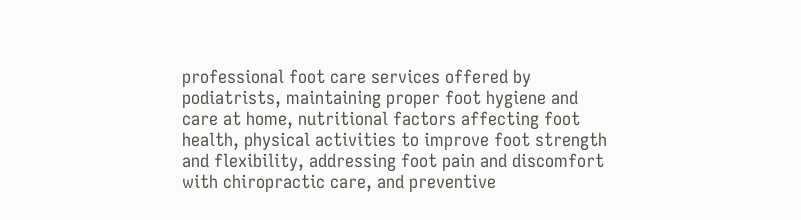professional foot care services offered by podiatrists, maintaining proper foot hygiene and care at home, nutritional factors affecting foot health, physical activities to improve foot strength and flexibility, addressing foot pain and discomfort with chiropractic care, and preventive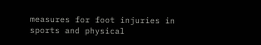measures for foot injuries in sports and physical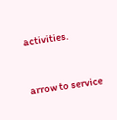activities.


arrow to service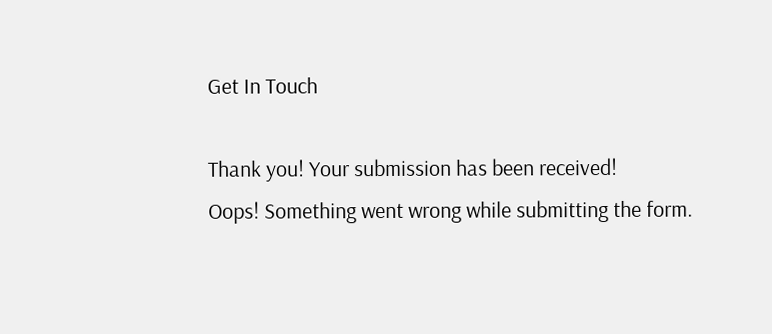Get In Touch

Thank you! Your submission has been received!
Oops! Something went wrong while submitting the form.